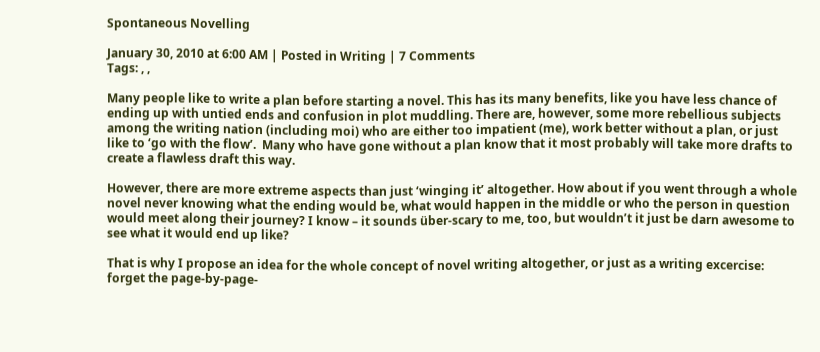Spontaneous Novelling

January 30, 2010 at 6:00 AM | Posted in Writing | 7 Comments
Tags: , ,

Many people like to write a plan before starting a novel. This has its many benefits, like you have less chance of ending up with untied ends and confusion in plot muddling. There are, however, some more rebellious subjects among the writing nation (including moi) who are either too impatient (me), work better without a plan, or just like to ‘go with the flow’.  Many who have gone without a plan know that it most probably will take more drafts to create a flawless draft this way.

However, there are more extreme aspects than just ‘winging it’ altogether. How about if you went through a whole novel never knowing what the ending would be, what would happen in the middle or who the person in question would meet along their journey? I know – it sounds über-scary to me, too, but wouldn’t it just be darn awesome to see what it would end up like?

That is why I propose an idea for the whole concept of novel writing altogether, or just as a writing excercise: forget the page-by-page-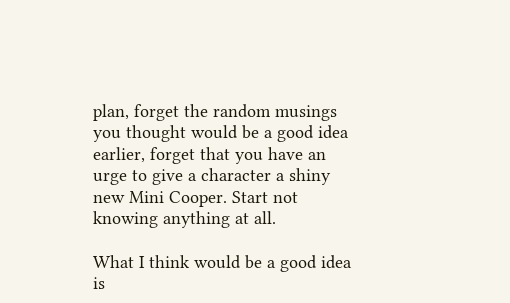plan, forget the random musings you thought would be a good idea earlier, forget that you have an urge to give a character a shiny new Mini Cooper. Start not knowing anything at all.

What I think would be a good idea is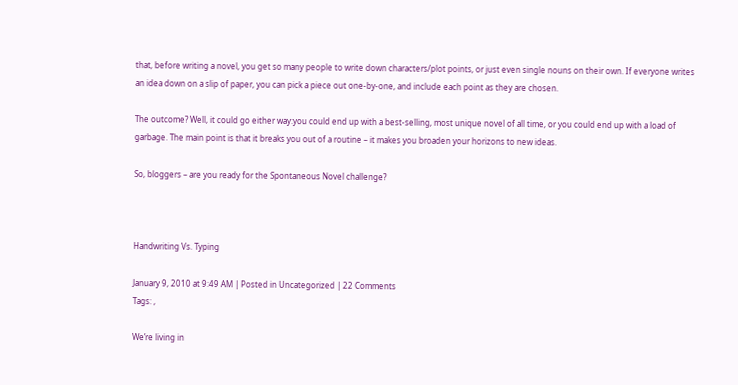that, before writing a novel, you get so many people to write down characters/plot points, or just even single nouns on their own. If everyone writes an idea down on a slip of paper, you can pick a piece out one-by-one, and include each point as they are chosen.

The outcome? Well, it could go either way:you could end up with a best-selling, most unique novel of all time, or you could end up with a load of garbage. The main point is that it breaks you out of a routine – it makes you broaden your horizons to new ideas.

So, bloggers – are you ready for the Spontaneous Novel challenge?



Handwriting Vs. Typing

January 9, 2010 at 9:49 AM | Posted in Uncategorized | 22 Comments
Tags: ,

We’re living in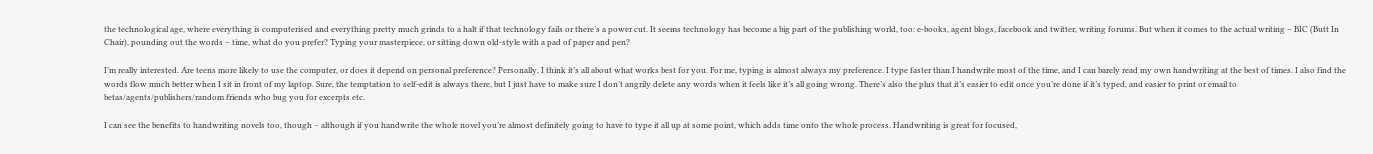the technological age, where everything is computerised and everything pretty much grinds to a halt if that technology fails or there’s a power cut. It seems technology has become a big part of the publishing world, too: e-books, agent blogs, facebook and twitter, writing forums. But when it comes to the actual writing – BIC (Butt In Chair), pounding out the words – time, what do you prefer? Typing your masterpiece, or sitting down old-style with a pad of paper and pen?

I’m really interested. Are teens more likely to use the computer, or does it depend on personal preference? Personally, I think it’s all about what works best for you. For me, typing is almost always my preference. I type faster than I handwrite most of the time, and I can barely read my own handwriting at the best of times. I also find the words flow much better when I sit in front of my laptop. Sure, the temptation to self-edit is always there, but I just have to make sure I don’t angrily delete any words when it feels like it’s all going wrong. There’s also the plus that it’s easier to edit once you’re done if it’s typed, and easier to print or email to betas/agents/publishers/random friends who bug you for excerpts etc.

I can see the benefits to handwriting novels too, though – although if you handwrite the whole novel you’re almost definitely going to have to type it all up at some point, which adds time onto the whole process. Handwriting is great for focused,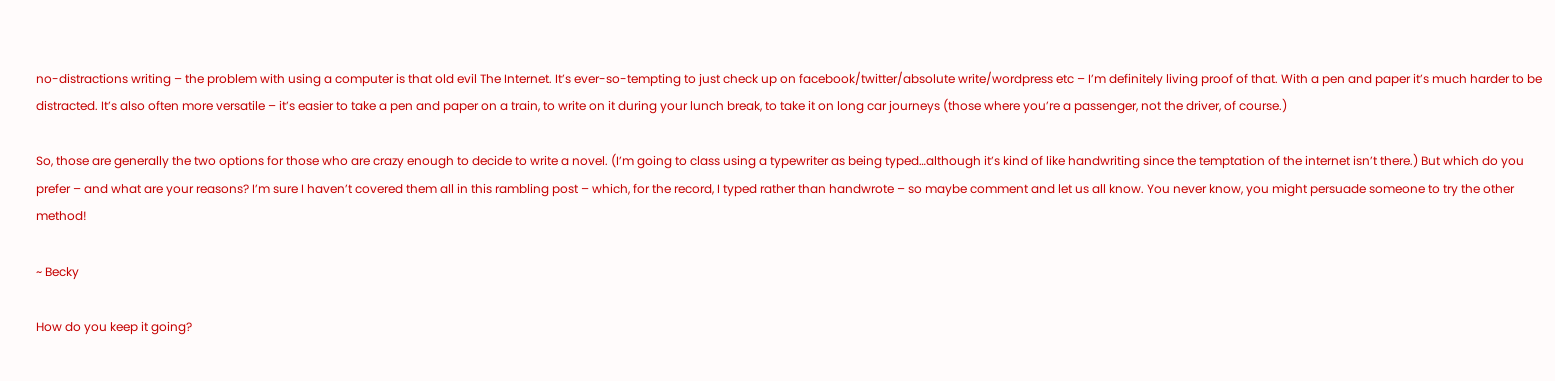no-distractions writing – the problem with using a computer is that old evil The Internet. It’s ever-so-tempting to just check up on facebook/twitter/absolute write/wordpress etc – I’m definitely living proof of that. With a pen and paper it’s much harder to be distracted. It’s also often more versatile – it’s easier to take a pen and paper on a train, to write on it during your lunch break, to take it on long car journeys (those where you’re a passenger, not the driver, of course.)

So, those are generally the two options for those who are crazy enough to decide to write a novel. (I’m going to class using a typewriter as being typed…although it’s kind of like handwriting since the temptation of the internet isn’t there.) But which do you prefer – and what are your reasons? I’m sure I haven’t covered them all in this rambling post – which, for the record, I typed rather than handwrote – so maybe comment and let us all know. You never know, you might persuade someone to try the other method!

~ Becky

How do you keep it going?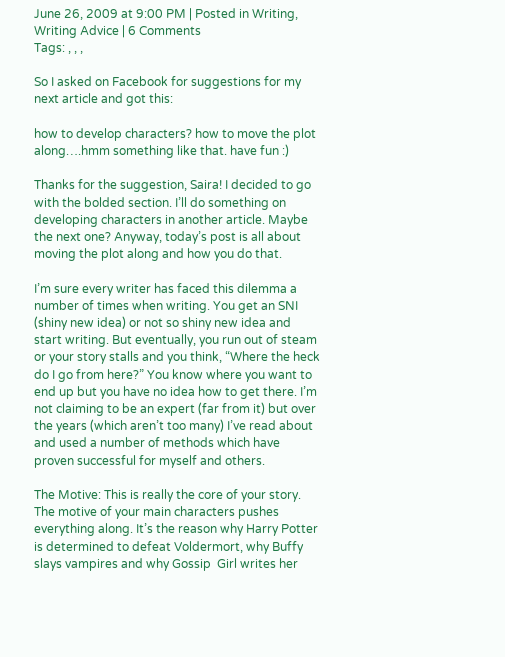June 26, 2009 at 9:00 PM | Posted in Writing, Writing Advice | 6 Comments
Tags: , , ,

So I asked on Facebook for suggestions for my next article and got this:

how to develop characters? how to move the plot along….hmm something like that. have fun :)

Thanks for the suggestion, Saira! I decided to go with the bolded section. I’ll do something on developing characters in another article. Maybe the next one? Anyway, today’s post is all about moving the plot along and how you do that.

I’m sure every writer has faced this dilemma a number of times when writing. You get an SNI (shiny new idea) or not so shiny new idea and start writing. But eventually, you run out of steam or your story stalls and you think, “Where the heck do I go from here?” You know where you want to end up but you have no idea how to get there. I’m not claiming to be an expert (far from it) but over the years (which aren’t too many) I’ve read about and used a number of methods which have proven successful for myself and others.

The Motive: This is really the core of your story. The motive of your main characters pushes everything along. It’s the reason why Harry Potter is determined to defeat Voldermort, why Buffy slays vampires and why Gossip  Girl writes her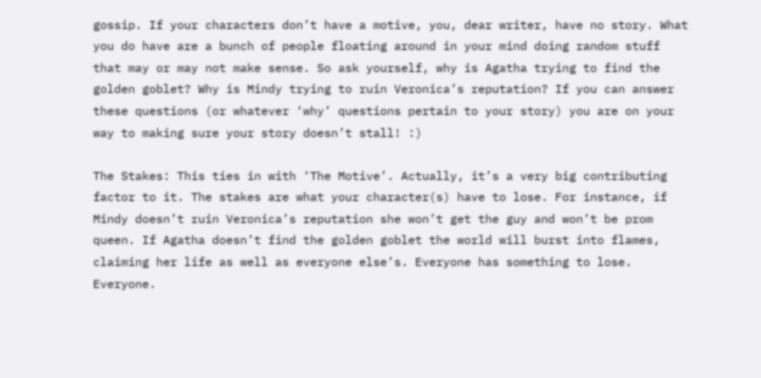gossip. If your characters don’t have a motive, you, dear writer, have no story. What you do have are a bunch of people floating around in your mind doing random stuff that may or may not make sense. So ask yourself, why is Agatha trying to find the golden goblet? Why is Mindy trying to ruin Veronica’s reputation? If you can answer these questions (or whatever ‘why’ questions pertain to your story) you are on your way to making sure your story doesn’t stall! :)

The Stakes: This ties in with ‘The Motive’. Actually, it’s a very big contributing factor to it. The stakes are what your character(s) have to lose. For instance, if Mindy doesn’t ruin Veronica’s reputation she won’t get the guy and won’t be prom queen. If Agatha doesn’t find the golden goblet the world will burst into flames, claiming her life as well as everyone else’s. Everyone has something to lose. Everyone.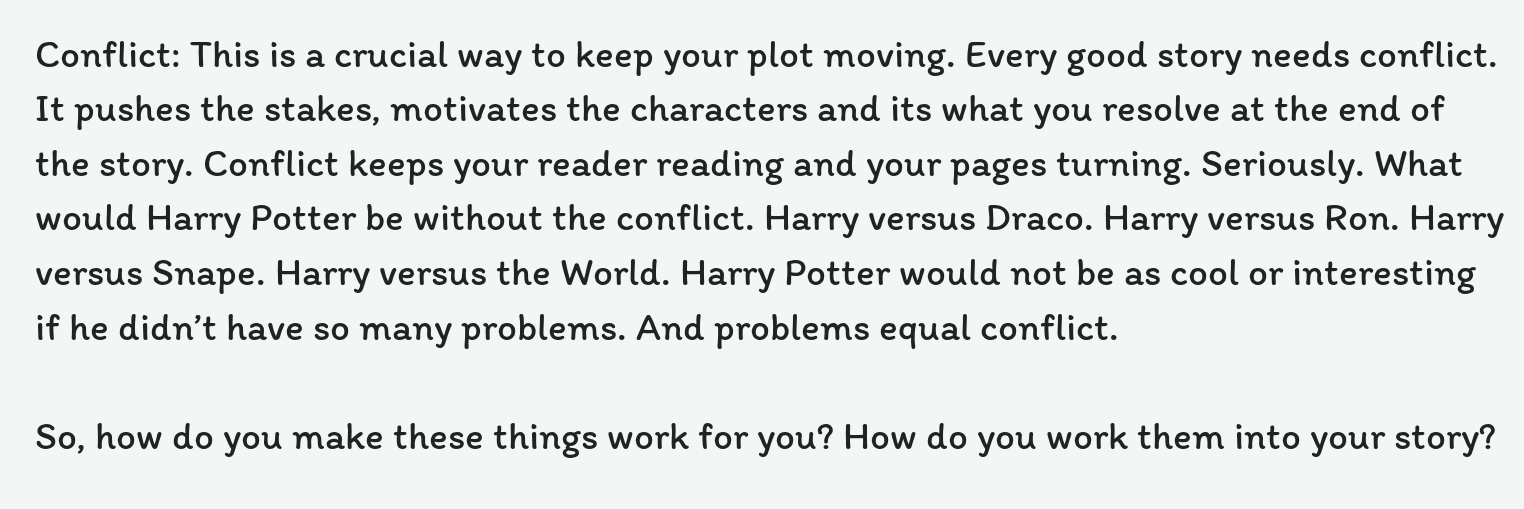Conflict: This is a crucial way to keep your plot moving. Every good story needs conflict. It pushes the stakes, motivates the characters and its what you resolve at the end of the story. Conflict keeps your reader reading and your pages turning. Seriously. What would Harry Potter be without the conflict. Harry versus Draco. Harry versus Ron. Harry versus Snape. Harry versus the World. Harry Potter would not be as cool or interesting if he didn’t have so many problems. And problems equal conflict.

So, how do you make these things work for you? How do you work them into your story?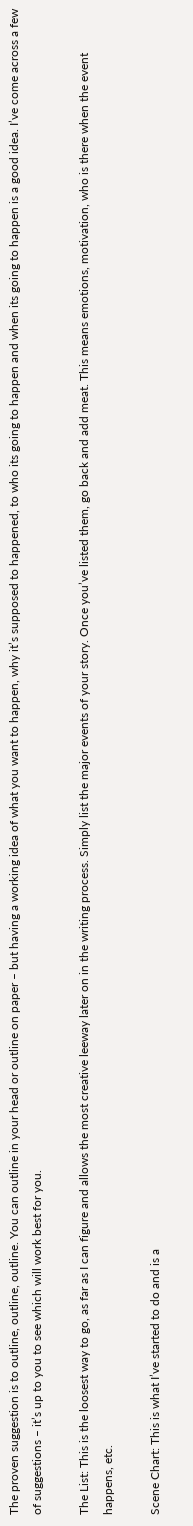The proven suggestion is to outline, outline, outline. You can outline in your head or outline on paper – but having a working idea of what you want to happen, why it’s supposed to happened, to who its going to happen and when its going to happen is a good idea. I’ve come across a few of suggestions – it’s up to you to see which will work best for you.

The List: This is the loosest way to go, as far as I can figure and allows the most creative leeway later on in the writing process. Simply list the major events of your story. Once you’ve listed them, go back and add meat. This means emotions, motivation, who is there when the event happens, etc.

Scene Chart: This is what I’ve started to do and is a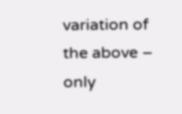variation of the above – only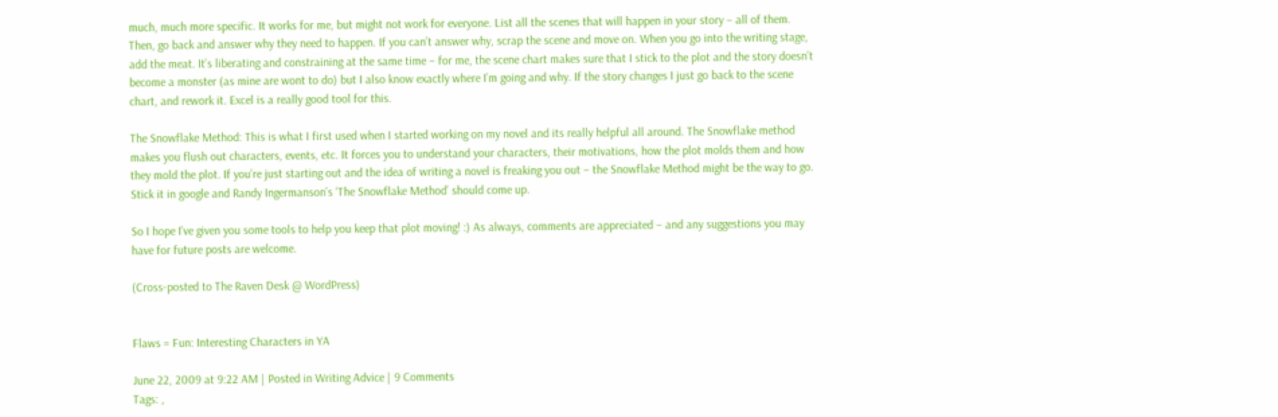much, much more specific. It works for me, but might not work for everyone. List all the scenes that will happen in your story – all of them. Then, go back and answer why they need to happen. If you can’t answer why, scrap the scene and move on. When you go into the writing stage, add the meat. It’s liberating and constraining at the same time – for me, the scene chart makes sure that I stick to the plot and the story doesn’t become a monster (as mine are wont to do) but I also know exactly where I’m going and why. If the story changes I just go back to the scene chart, and rework it. Excel is a really good tool for this.

The Snowflake Method: This is what I first used when I started working on my novel and its really helpful all around. The Snowflake method makes you flush out characters, events, etc. It forces you to understand your characters, their motivations, how the plot molds them and how they mold the plot. If you’re just starting out and the idea of writing a novel is freaking you out – the Snowflake Method might be the way to go. Stick it in google and Randy Ingermanson’s ‘The Snowflake Method’ should come up.

So I hope I’ve given you some tools to help you keep that plot moving! :) As always, comments are appreciated – and any suggestions you may have for future posts are welcome.

(Cross-posted to The Raven Desk @ WordPress)


Flaws = Fun: Interesting Characters in YA

June 22, 2009 at 9:22 AM | Posted in Writing Advice | 9 Comments
Tags: ,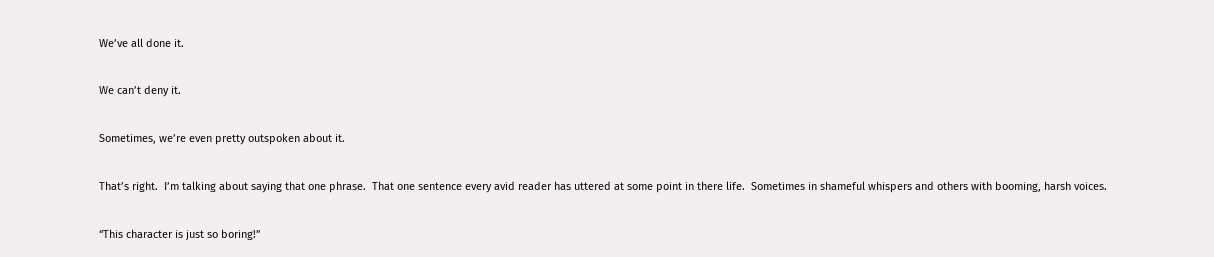We’ve all done it.

We can’t deny it.

Sometimes, we’re even pretty outspoken about it.

That’s right.  I’m talking about saying that one phrase.  That one sentence every avid reader has uttered at some point in there life.  Sometimes in shameful whispers and others with booming, harsh voices.

“This character is just so boring!”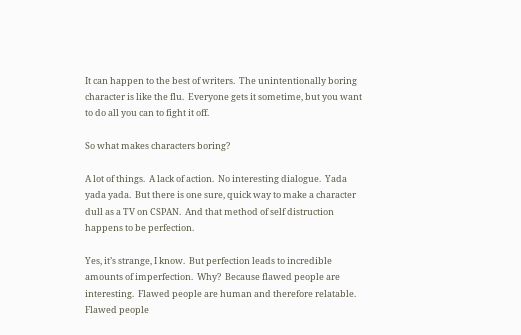It can happen to the best of writers.  The unintentionally boring character is like the flu.  Everyone gets it sometime, but you want to do all you can to fight it off.

So what makes characters boring?

A lot of things.  A lack of action.  No interesting dialogue.  Yada yada yada.  But there is one sure, quick way to make a character dull as a TV on CSPAN.  And that method of self distruction happens to be perfection.

Yes, it’s strange, I know.  But perfection leads to incredible amounts of imperfection.  Why?  Because flawed people are interesting.  Flawed people are human and therefore relatable.  Flawed people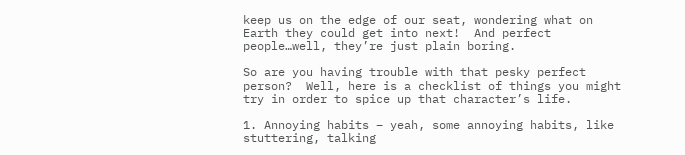keep us on the edge of our seat, wondering what on Earth they could get into next!  And perfect people…well, they’re just plain boring.

So are you having trouble with that pesky perfect person?  Well, here is a checklist of things you might try in order to spice up that character’s life.

1. Annoying habits – yeah, some annoying habits, like stuttering, talking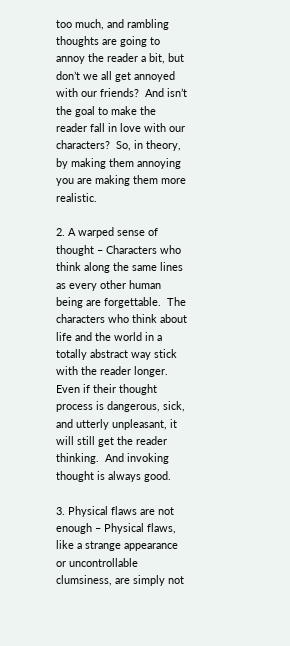too much, and rambling thoughts are going to annoy the reader a bit, but don’t we all get annoyed with our friends?  And isn’t the goal to make the reader fall in love with our characters?  So, in theory, by making them annoying you are making them more realistic.

2. A warped sense of thought – Characters who think along the same lines as every other human being are forgettable.  The characters who think about  life and the world in a totally abstract way stick with the reader longer.  Even if their thought process is dangerous, sick, and utterly unpleasant, it will still get the reader thinking.  And invoking thought is always good.

3. Physical flaws are not enough – Physical flaws, like a strange appearance or uncontrollable clumsiness, are simply not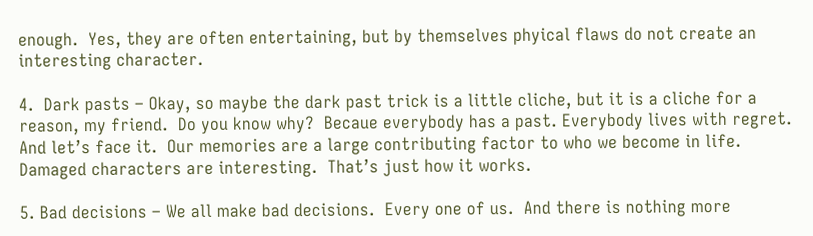enough.  Yes, they are often entertaining, but by themselves phyical flaws do not create an interesting character.

4.  Dark pasts – Okay, so maybe the dark past trick is a little cliche, but it is a cliche for a reason, my friend.  Do you know why?  Becaue everybody has a past. Everybody lives with regret.  And let’s face it.  Our memories are a large contributing factor to who we become in life.  Damaged characters are interesting.  That’s just how it works.

5. Bad decisions – We all make bad decisions.  Every one of us.  And there is nothing more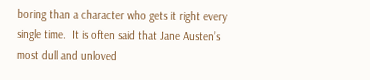boring than a character who gets it right every single time.  It is often said that Jane Austen’s most dull and unloved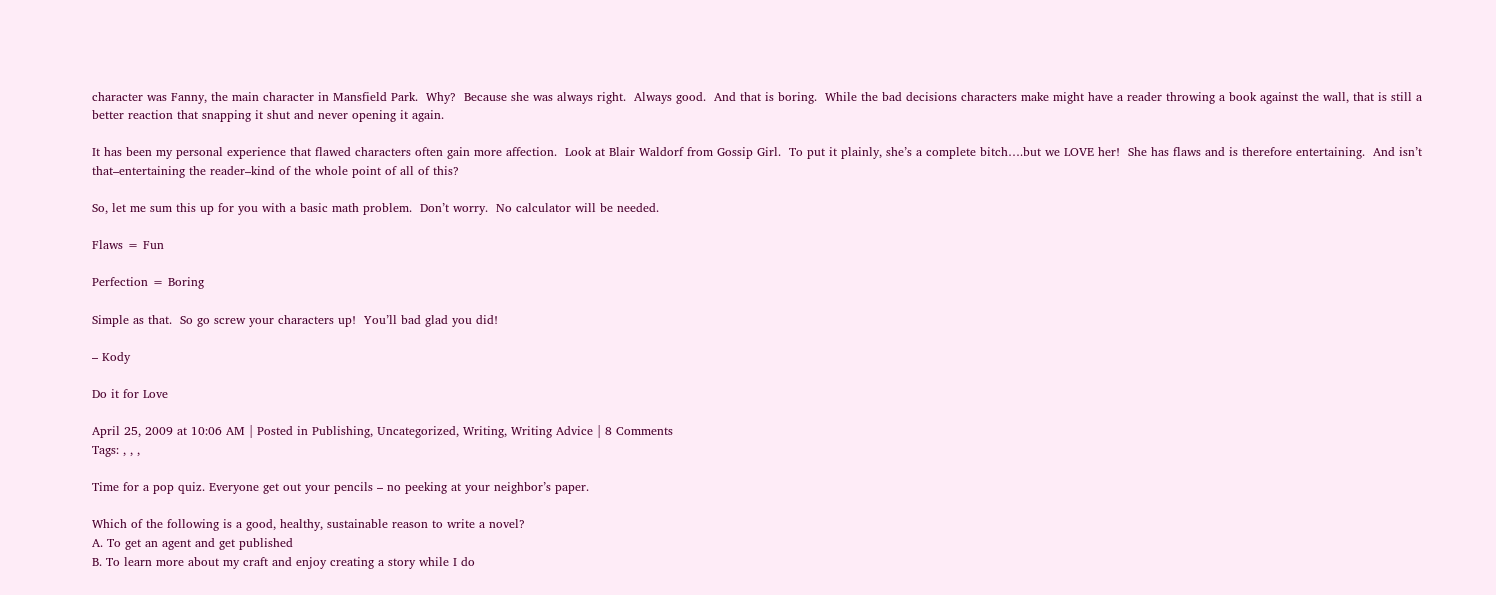character was Fanny, the main character in Mansfield Park.  Why?  Because she was always right.  Always good.  And that is boring.  While the bad decisions characters make might have a reader throwing a book against the wall, that is still a better reaction that snapping it shut and never opening it again.

It has been my personal experience that flawed characters often gain more affection.  Look at Blair Waldorf from Gossip Girl.  To put it plainly, she’s a complete bitch….but we LOVE her!  She has flaws and is therefore entertaining.  And isn’t that–entertaining the reader–kind of the whole point of all of this?

So, let me sum this up for you with a basic math problem.  Don’t worry.  No calculator will be needed.

Flaws = Fun

Perfection = Boring

Simple as that.  So go screw your characters up!  You’ll bad glad you did!

– Kody

Do it for Love

April 25, 2009 at 10:06 AM | Posted in Publishing, Uncategorized, Writing, Writing Advice | 8 Comments
Tags: , , ,

Time for a pop quiz. Everyone get out your pencils – no peeking at your neighbor’s paper.

Which of the following is a good, healthy, sustainable reason to write a novel?
A. To get an agent and get published
B. To learn more about my craft and enjoy creating a story while I do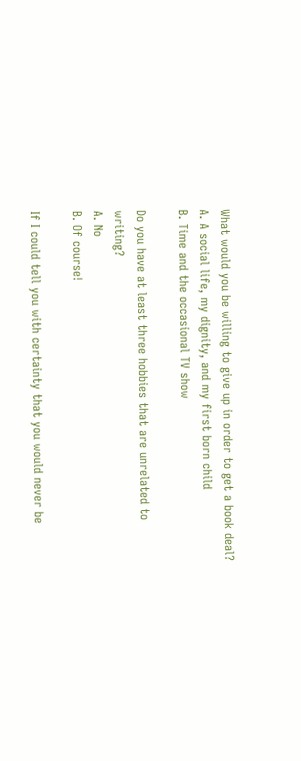What would you be willing to give up in order to get a book deal?
A. A social life, my dignity, and my first born child
B. Time and the occasional TV show

Do you have at least three hobbies that are unrelated to writing?
A. No
B. Of course!

If I could tell you with certainty that you would never be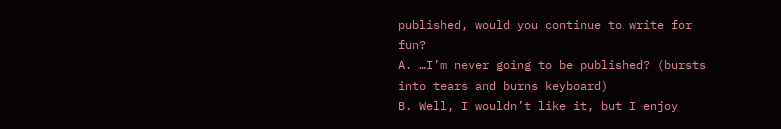published, would you continue to write for fun?
A. …I’m never going to be published? (bursts into tears and burns keyboard)
B. Well, I wouldn’t like it, but I enjoy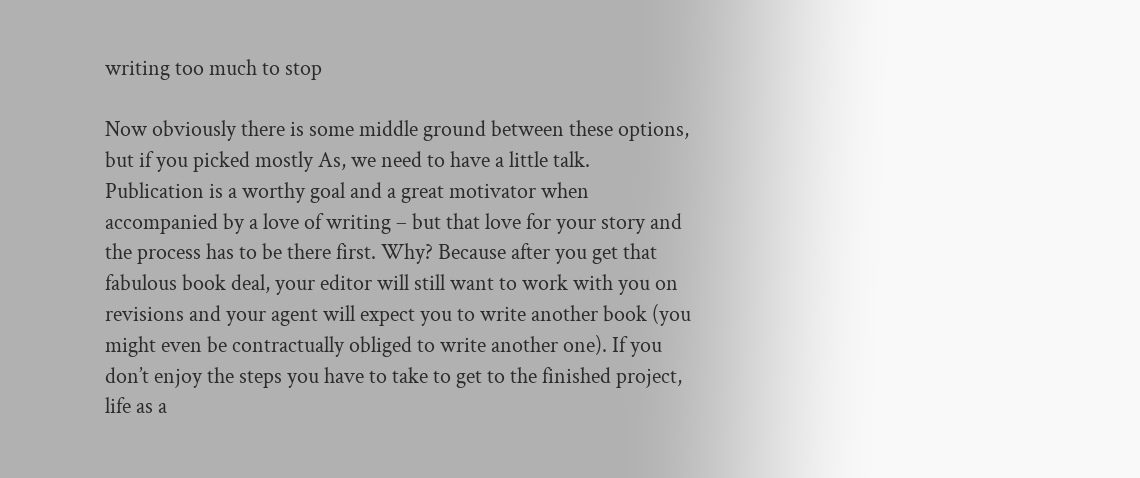writing too much to stop

Now obviously there is some middle ground between these options, but if you picked mostly As, we need to have a little talk. Publication is a worthy goal and a great motivator when accompanied by a love of writing – but that love for your story and the process has to be there first. Why? Because after you get that fabulous book deal, your editor will still want to work with you on revisions and your agent will expect you to write another book (you might even be contractually obliged to write another one). If you don’t enjoy the steps you have to take to get to the finished project, life as a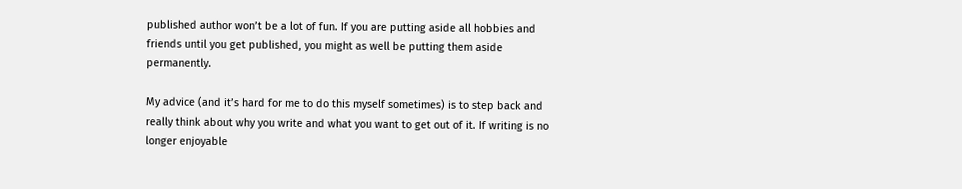published author won’t be a lot of fun. If you are putting aside all hobbies and friends until you get published, you might as well be putting them aside permanently.

My advice (and it’s hard for me to do this myself sometimes) is to step back and really think about why you write and what you want to get out of it. If writing is no longer enjoyable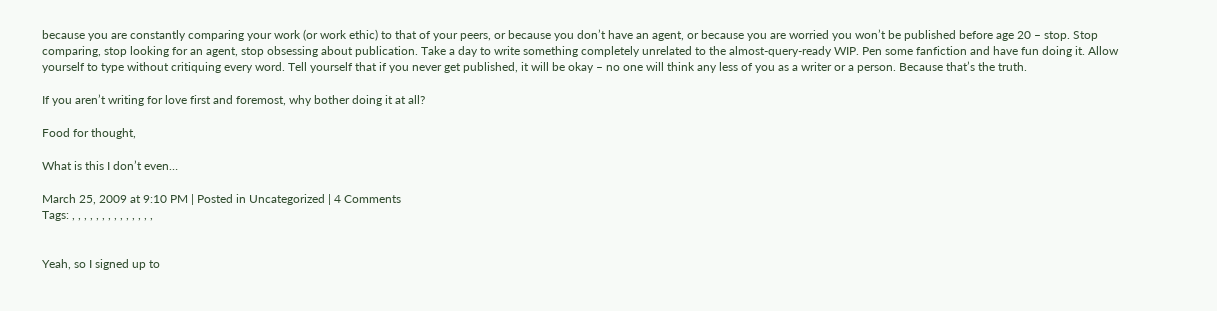because you are constantly comparing your work (or work ethic) to that of your peers, or because you don’t have an agent, or because you are worried you won’t be published before age 20 – stop. Stop comparing, stop looking for an agent, stop obsessing about publication. Take a day to write something completely unrelated to the almost-query-ready WIP. Pen some fanfiction and have fun doing it. Allow yourself to type without critiquing every word. Tell yourself that if you never get published, it will be okay – no one will think any less of you as a writer or a person. Because that’s the truth.

If you aren’t writing for love first and foremost, why bother doing it at all?

Food for thought,

What is this I don’t even…

March 25, 2009 at 9:10 PM | Posted in Uncategorized | 4 Comments
Tags: , , , , , , , , , , , , , ,


Yeah, so I signed up to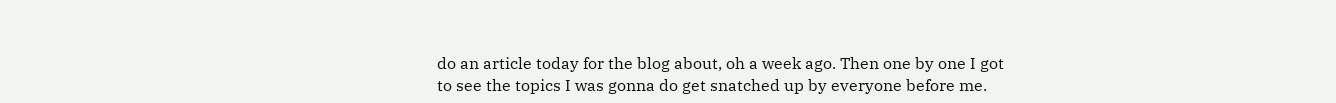do an article today for the blog about, oh a week ago. Then one by one I got to see the topics I was gonna do get snatched up by everyone before me.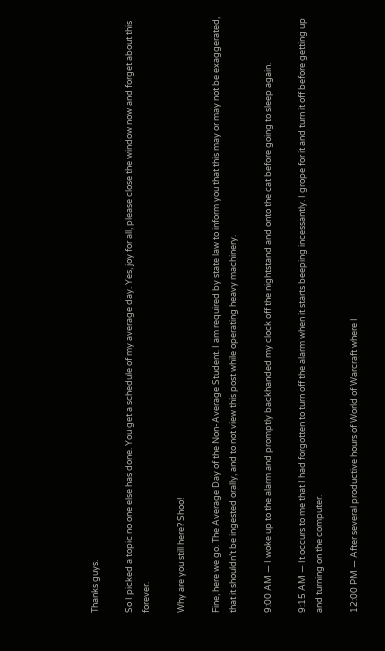Thanks guys.

So I picked a topic no one else has done. You get a schedule of my average day. Yes, joy for all, please close the window now and forget about this forever.

Why are you still here? Shoo!

Fine, here we go. The Average Day of the Non-Average Student. I am required by state law to inform you that this may or may not be exaggerated, that it shouldn’t be ingested orally, and to not view this post while operating heavy machinery.

9:00 AM — I woke up to the alarm and promptly backhanded my clock off the nightstand and onto the cat before going to sleep again.

9:15 AM — It occurs to me that I had forgotten to turn off the alarm when it starts beeping incessantly. I grope for it and turn it off before getting up and turning on the computer.

12:00 PM — After several productive hours of World of Warcraft where I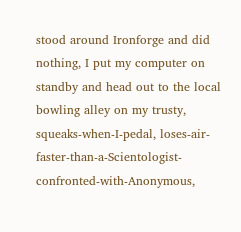stood around Ironforge and did nothing, I put my computer on standby and head out to the local bowling alley on my trusty, squeaks-when-I-pedal, loses-air-faster-than-a-Scientologist-confronted-with-Anonymous,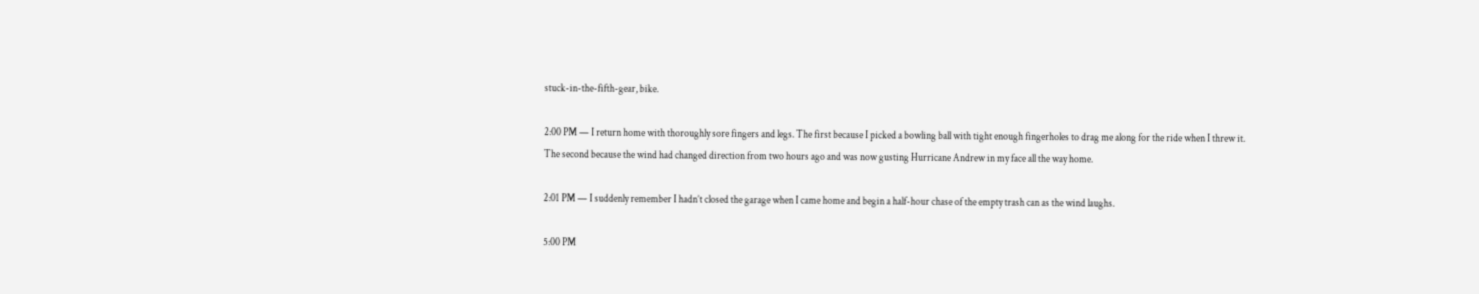stuck-in-the-fifth-gear, bike.

2:00 PM — I return home with thoroughly sore fingers and legs. The first because I picked a bowling ball with tight enough fingerholes to drag me along for the ride when I threw it. The second because the wind had changed direction from two hours ago and was now gusting Hurricane Andrew in my face all the way home.

2:01 PM — I suddenly remember I hadn’t closed the garage when I came home and begin a half-hour chase of the empty trash can as the wind laughs.

5:00 PM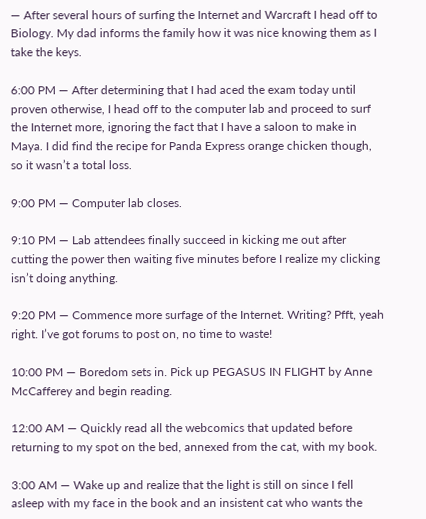— After several hours of surfing the Internet and Warcraft I head off to Biology. My dad informs the family how it was nice knowing them as I take the keys.

6:00 PM — After determining that I had aced the exam today until proven otherwise, I head off to the computer lab and proceed to surf the Internet more, ignoring the fact that I have a saloon to make in Maya. I did find the recipe for Panda Express orange chicken though, so it wasn’t a total loss.

9:00 PM — Computer lab closes.

9:10 PM — Lab attendees finally succeed in kicking me out after cutting the power then waiting five minutes before I realize my clicking isn’t doing anything.

9:20 PM — Commence more surfage of the Internet. Writing? Pfft, yeah right. I’ve got forums to post on, no time to waste!

10:00 PM — Boredom sets in. Pick up PEGASUS IN FLIGHT by Anne McCafferey and begin reading.

12:00 AM — Quickly read all the webcomics that updated before returning to my spot on the bed, annexed from the cat, with my book.

3:00 AM — Wake up and realize that the light is still on since I fell asleep with my face in the book and an insistent cat who wants the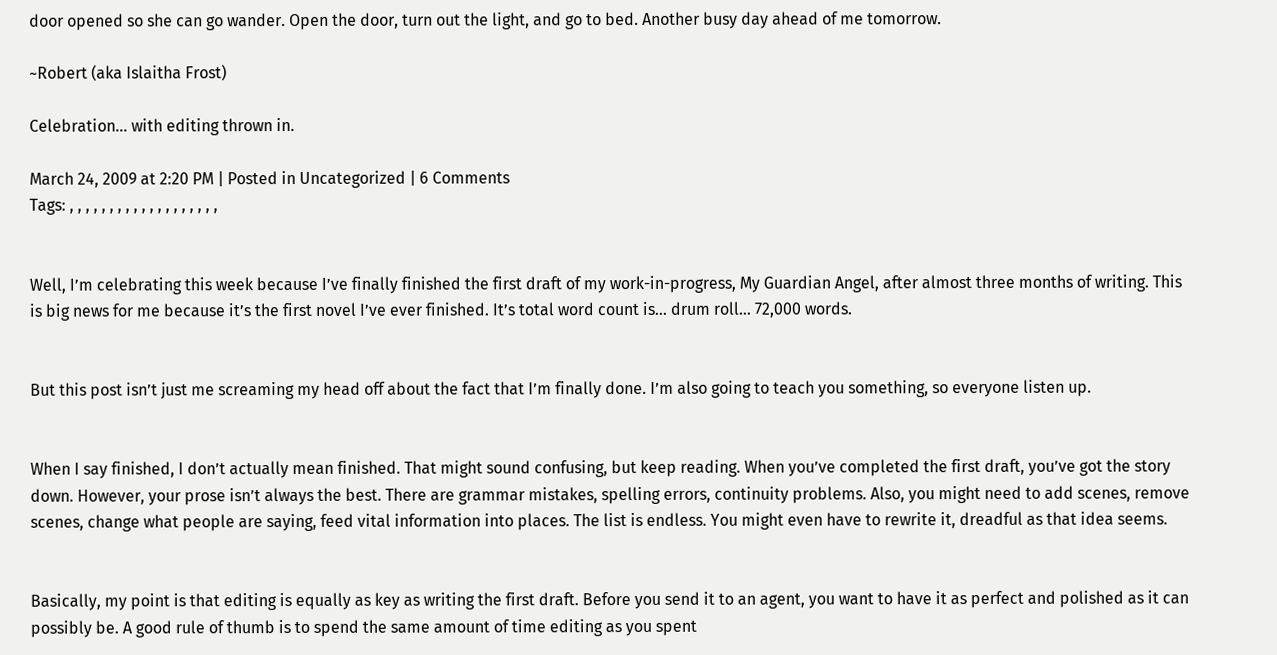door opened so she can go wander. Open the door, turn out the light, and go to bed. Another busy day ahead of me tomorrow.

~Robert (aka Islaitha Frost)

Celebration… with editing thrown in.

March 24, 2009 at 2:20 PM | Posted in Uncategorized | 6 Comments
Tags: , , , , , , , , , , , , , , , , , , ,


Well, I’m celebrating this week because I’ve finally finished the first draft of my work-in-progress, My Guardian Angel, after almost three months of writing. This is big news for me because it’s the first novel I’ve ever finished. It’s total word count is… drum roll… 72,000 words.


But this post isn’t just me screaming my head off about the fact that I’m finally done. I’m also going to teach you something, so everyone listen up.


When I say finished, I don’t actually mean finished. That might sound confusing, but keep reading. When you’ve completed the first draft, you’ve got the story down. However, your prose isn’t always the best. There are grammar mistakes, spelling errors, continuity problems. Also, you might need to add scenes, remove scenes, change what people are saying, feed vital information into places. The list is endless. You might even have to rewrite it, dreadful as that idea seems.


Basically, my point is that editing is equally as key as writing the first draft. Before you send it to an agent, you want to have it as perfect and polished as it can possibly be. A good rule of thumb is to spend the same amount of time editing as you spent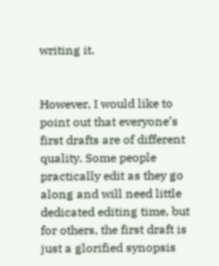writing it.


However, I would like to point out that everyone’s first drafts are of different quality. Some people practically edit as they go along and will need little dedicated editing time, but for others, the first draft is just a glorified synopsis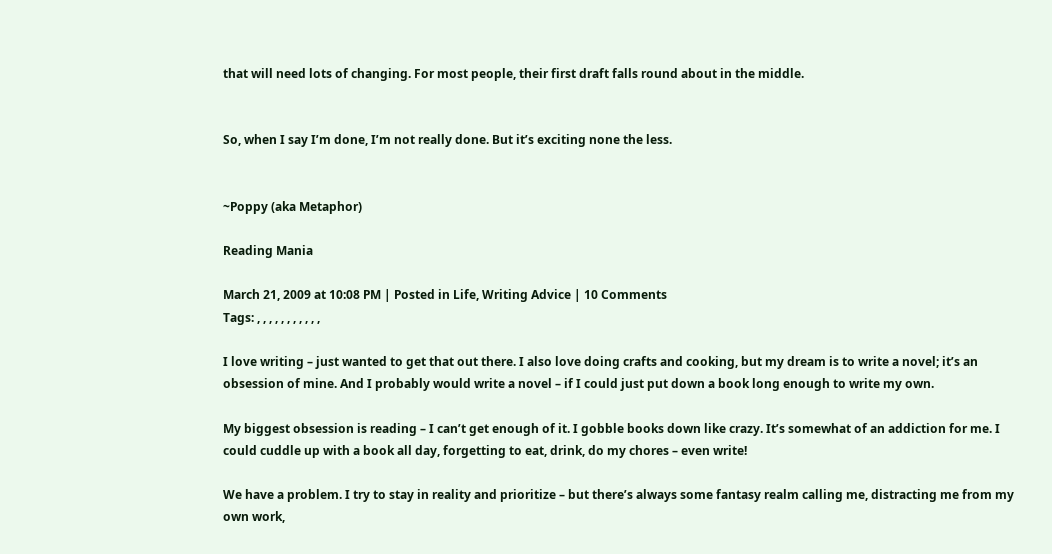that will need lots of changing. For most people, their first draft falls round about in the middle.


So, when I say I’m done, I’m not really done. But it’s exciting none the less.


~Poppy (aka Metaphor)

Reading Mania

March 21, 2009 at 10:08 PM | Posted in Life, Writing Advice | 10 Comments
Tags: , , , , , , , , , , ,

I love writing – just wanted to get that out there. I also love doing crafts and cooking, but my dream is to write a novel; it’s an obsession of mine. And I probably would write a novel – if I could just put down a book long enough to write my own.

My biggest obsession is reading – I can’t get enough of it. I gobble books down like crazy. It’s somewhat of an addiction for me. I could cuddle up with a book all day, forgetting to eat, drink, do my chores – even write!

We have a problem. I try to stay in reality and prioritize – but there’s always some fantasy realm calling me, distracting me from my own work,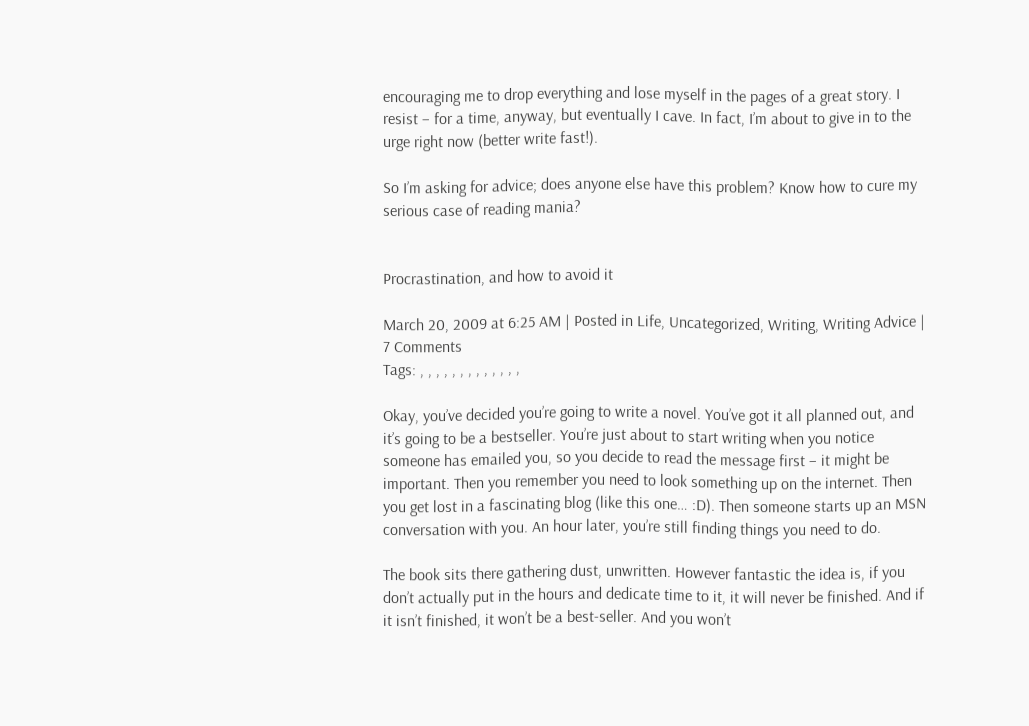encouraging me to drop everything and lose myself in the pages of a great story. I resist – for a time, anyway, but eventually I cave. In fact, I’m about to give in to the urge right now (better write fast!).

So I’m asking for advice; does anyone else have this problem? Know how to cure my serious case of reading mania?


Procrastination, and how to avoid it

March 20, 2009 at 6:25 AM | Posted in Life, Uncategorized, Writing, Writing Advice | 7 Comments
Tags: , , , , , , , , , , , , ,

Okay, you’ve decided you’re going to write a novel. You’ve got it all planned out, and it’s going to be a bestseller. You’re just about to start writing when you notice someone has emailed you, so you decide to read the message first – it might be important. Then you remember you need to look something up on the internet. Then you get lost in a fascinating blog (like this one… :D). Then someone starts up an MSN conversation with you. An hour later, you’re still finding things you need to do.

The book sits there gathering dust, unwritten. However fantastic the idea is, if you don’t actually put in the hours and dedicate time to it, it will never be finished. And if it isn’t finished, it won’t be a best-seller. And you won’t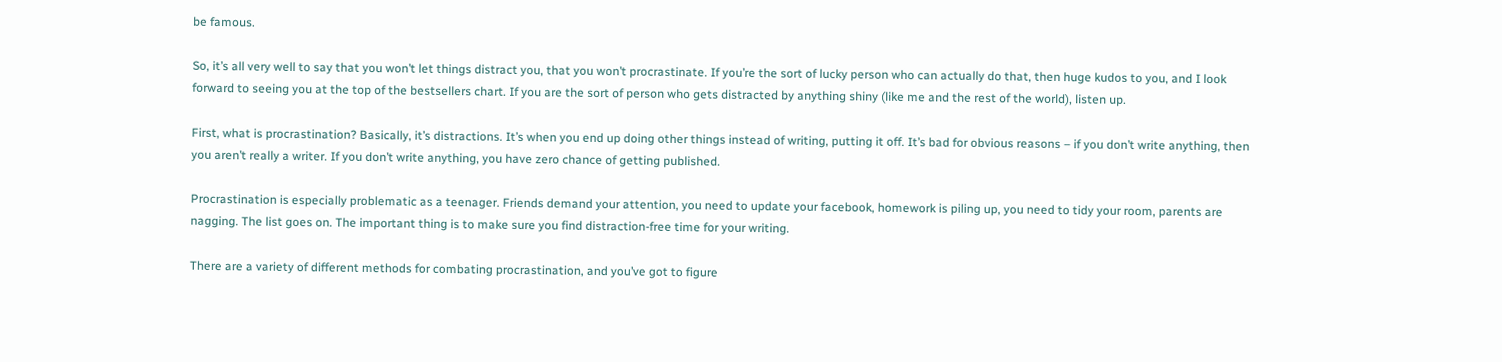be famous.

So, it’s all very well to say that you won’t let things distract you, that you won’t procrastinate. If you’re the sort of lucky person who can actually do that, then huge kudos to you, and I look forward to seeing you at the top of the bestsellers chart. If you are the sort of person who gets distracted by anything shiny (like me and the rest of the world), listen up.

First, what is procrastination? Basically, it’s distractions. It’s when you end up doing other things instead of writing, putting it off. It’s bad for obvious reasons – if you don’t write anything, then you aren’t really a writer. If you don’t write anything, you have zero chance of getting published.

Procrastination is especially problematic as a teenager. Friends demand your attention, you need to update your facebook, homework is piling up, you need to tidy your room, parents are nagging. The list goes on. The important thing is to make sure you find distraction-free time for your writing.

There are a variety of different methods for combating procrastination, and you’ve got to figure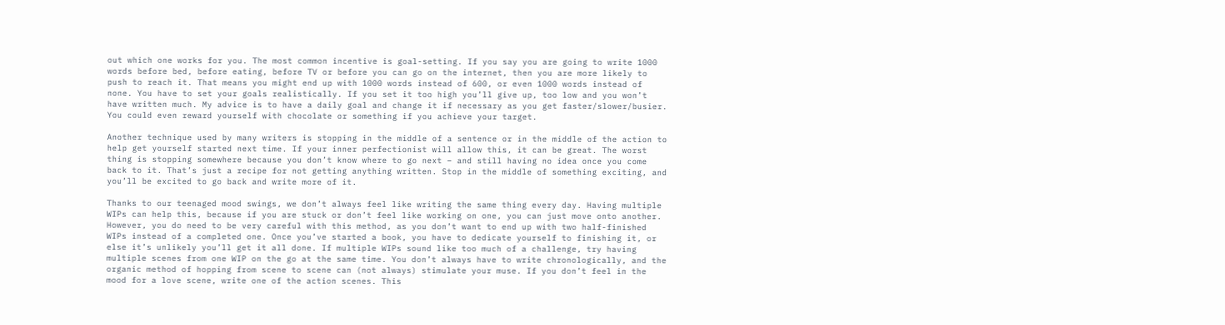out which one works for you. The most common incentive is goal-setting. If you say you are going to write 1000 words before bed, before eating, before TV or before you can go on the internet, then you are more likely to push to reach it. That means you might end up with 1000 words instead of 600, or even 1000 words instead of none. You have to set your goals realistically. If you set it too high you’ll give up, too low and you won’t have written much. My advice is to have a daily goal and change it if necessary as you get faster/slower/busier. You could even reward yourself with chocolate or something if you achieve your target.

Another technique used by many writers is stopping in the middle of a sentence or in the middle of the action to help get yourself started next time. If your inner perfectionist will allow this, it can be great. The worst thing is stopping somewhere because you don’t know where to go next – and still having no idea once you come back to it. That’s just a recipe for not getting anything written. Stop in the middle of something exciting, and you’ll be excited to go back and write more of it.

Thanks to our teenaged mood swings, we don’t always feel like writing the same thing every day. Having multiple WIPs can help this, because if you are stuck or don’t feel like working on one, you can just move onto another. However, you do need to be very careful with this method, as you don’t want to end up with two half-finished WIPs instead of a completed one. Once you’ve started a book, you have to dedicate yourself to finishing it, or else it’s unlikely you’ll get it all done. If multiple WIPs sound like too much of a challenge, try having multiple scenes from one WIP on the go at the same time. You don’t always have to write chronologically, and the organic method of hopping from scene to scene can (not always) stimulate your muse. If you don’t feel in the mood for a love scene, write one of the action scenes. This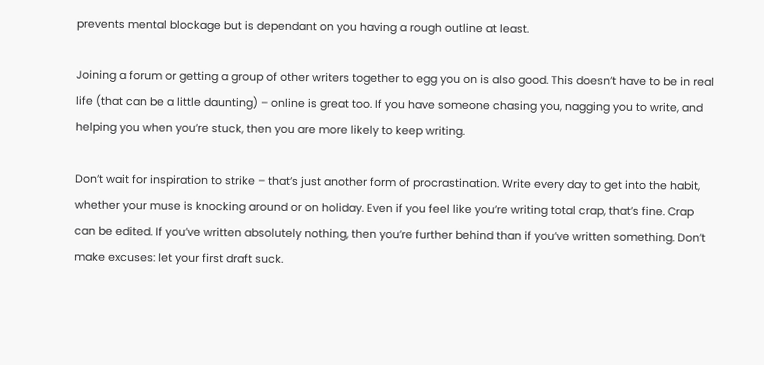prevents mental blockage but is dependant on you having a rough outline at least.

Joining a forum or getting a group of other writers together to egg you on is also good. This doesn’t have to be in real life (that can be a little daunting) – online is great too. If you have someone chasing you, nagging you to write, and helping you when you’re stuck, then you are more likely to keep writing.

Don’t wait for inspiration to strike – that’s just another form of procrastination. Write every day to get into the habit, whether your muse is knocking around or on holiday. Even if you feel like you’re writing total crap, that’s fine. Crap can be edited. If you’ve written absolutely nothing, then you’re further behind than if you’ve written something. Don’t make excuses: let your first draft suck.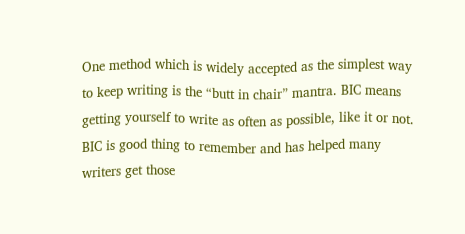One method which is widely accepted as the simplest way to keep writing is the “butt in chair” mantra. BIC means getting yourself to write as often as possible, like it or not. BIC is good thing to remember and has helped many writers get those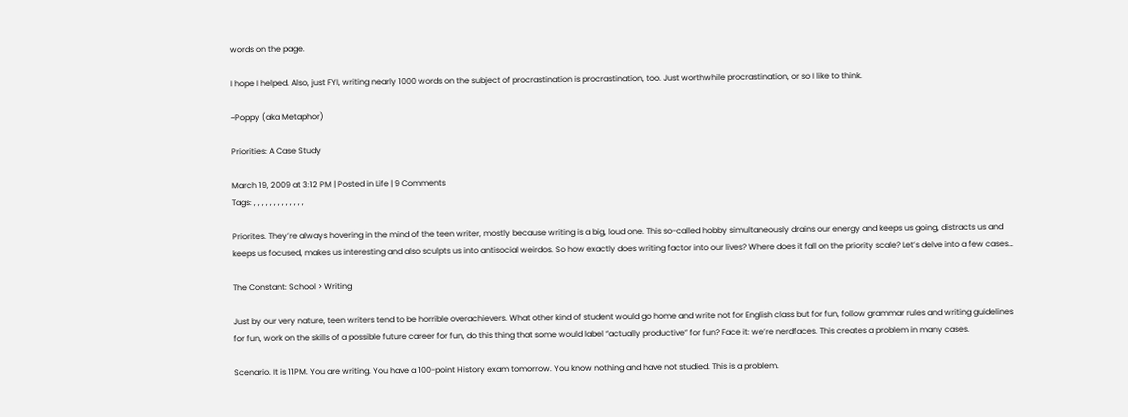words on the page.

I hope I helped. Also, just FYI, writing nearly 1000 words on the subject of procrastination is procrastination, too. Just worthwhile procrastination, or so I like to think.

~Poppy (aka Metaphor)

Priorities: A Case Study

March 19, 2009 at 3:12 PM | Posted in Life | 9 Comments
Tags: , , , , , , , , , , , , ,

Priorites. They’re always hovering in the mind of the teen writer, mostly because writing is a big, loud one. This so-called hobby simultaneously drains our energy and keeps us going, distracts us and keeps us focused, makes us interesting and also sculpts us into antisocial weirdos. So how exactly does writing factor into our lives? Where does it fall on the priority scale? Let’s delve into a few cases…

The Constant: School > Writing

Just by our very nature, teen writers tend to be horrible overachievers. What other kind of student would go home and write not for English class but for fun, follow grammar rules and writing guidelines for fun, work on the skills of a possible future career for fun, do this thing that some would label “actually productive” for fun? Face it: we’re nerdfaces. This creates a problem in many cases.

Scenario. It is 11PM. You are writing. You have a 100-point History exam tomorrow. You know nothing and have not studied. This is a problem.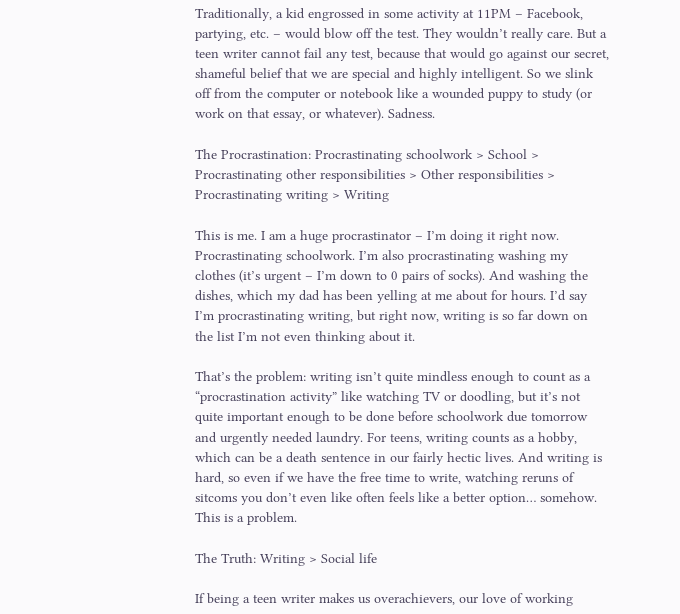Traditionally, a kid engrossed in some activity at 11PM – Facebook, partying, etc. – would blow off the test. They wouldn’t really care. But a teen writer cannot fail any test, because that would go against our secret, shameful belief that we are special and highly intelligent. So we slink off from the computer or notebook like a wounded puppy to study (or work on that essay, or whatever). Sadness.

The Procrastination: Procrastinating schoolwork > School > Procrastinating other responsibilities > Other responsibilities > Procrastinating writing > Writing

This is me. I am a huge procrastinator – I’m doing it right now. Procrastinating schoolwork. I’m also procrastinating washing my clothes (it’s urgent – I’m down to 0 pairs of socks). And washing the dishes, which my dad has been yelling at me about for hours. I’d say I’m procrastinating writing, but right now, writing is so far down on the list I’m not even thinking about it.

That’s the problem: writing isn’t quite mindless enough to count as a “procrastination activity” like watching TV or doodling, but it’s not quite important enough to be done before schoolwork due tomorrow and urgently needed laundry. For teens, writing counts as a hobby, which can be a death sentence in our fairly hectic lives. And writing is hard, so even if we have the free time to write, watching reruns of sitcoms you don’t even like often feels like a better option… somehow. This is a problem.

The Truth: Writing > Social life

If being a teen writer makes us overachievers, our love of working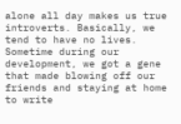alone all day makes us true introverts. Basically, we tend to have no lives. Sometime during our development, we got a gene that made blowing off our friends and staying at home to write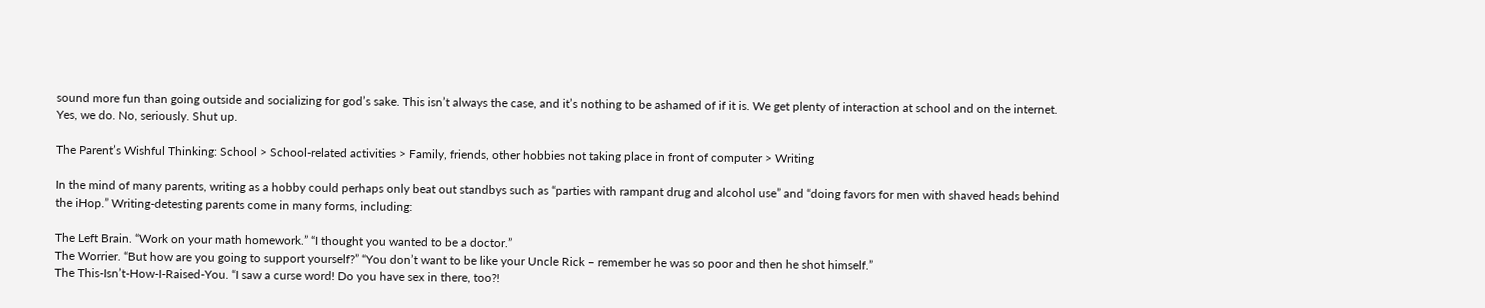sound more fun than going outside and socializing for god’s sake. This isn’t always the case, and it’s nothing to be ashamed of if it is. We get plenty of interaction at school and on the internet. Yes, we do. No, seriously. Shut up.

The Parent’s Wishful Thinking: School > School-related activities > Family, friends, other hobbies not taking place in front of computer > Writing

In the mind of many parents, writing as a hobby could perhaps only beat out standbys such as “parties with rampant drug and alcohol use” and “doing favors for men with shaved heads behind the iHop.” Writing-detesting parents come in many forms, including:

The Left Brain. “Work on your math homework.” “I thought you wanted to be a doctor.”
The Worrier. “But how are you going to support yourself?” “You don’t want to be like your Uncle Rick – remember he was so poor and then he shot himself.”
The This-Isn’t-How-I-Raised-You. “I saw a curse word! Do you have sex in there, too?!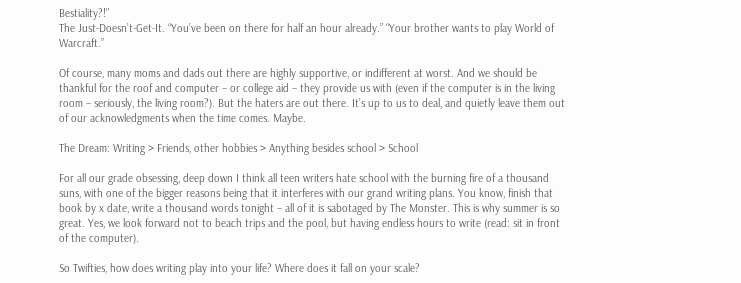Bestiality?!”
The Just-Doesn’t-Get-It. “You’ve been on there for half an hour already.” “Your brother wants to play World of Warcraft.”

Of course, many moms and dads out there are highly supportive, or indifferent at worst. And we should be thankful for the roof and computer – or college aid – they provide us with (even if the computer is in the living room – seriously, the living room?). But the haters are out there. It’s up to us to deal, and quietly leave them out of our acknowledgments when the time comes. Maybe.

The Dream: Writing > Friends, other hobbies > Anything besides school > School

For all our grade obsessing, deep down I think all teen writers hate school with the burning fire of a thousand suns, with one of the bigger reasons being that it interferes with our grand writing plans. You know, finish that book by x date, write a thousand words tonight – all of it is sabotaged by The Monster. This is why summer is so great. Yes, we look forward not to beach trips and the pool, but having endless hours to write (read: sit in front of the computer).

So Twifties, how does writing play into your life? Where does it fall on your scale?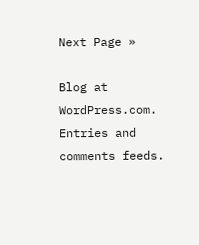Next Page »

Blog at WordPress.com.
Entries and comments feeds.